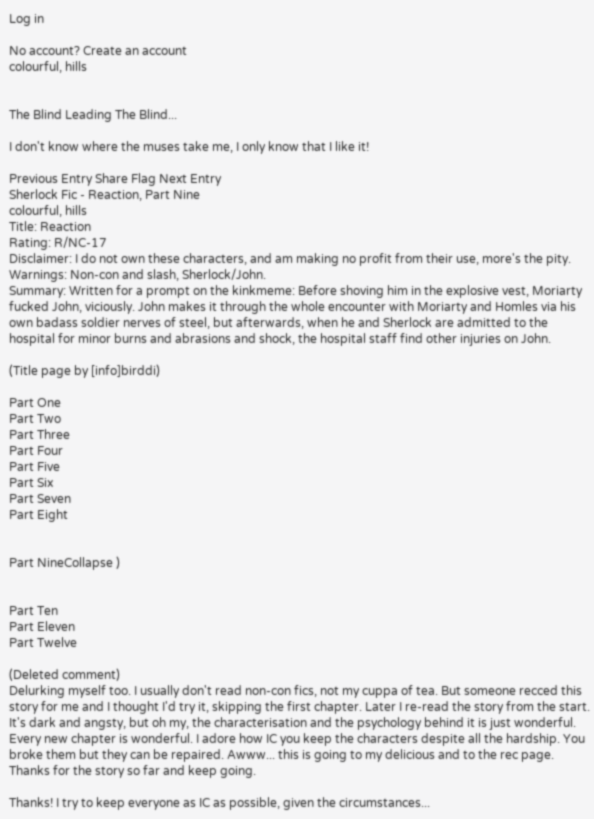Log in

No account? Create an account
colourful, hills


The Blind Leading The Blind...

I don't know where the muses take me, I only know that I like it!

Previous Entry Share Flag Next Entry
Sherlock Fic - Reaction, Part Nine
colourful, hills
Title: Reaction
Rating: R/NC-17
Disclaimer: I do not own these characters, and am making no profit from their use, more's the pity.
Warnings: Non-con and slash, Sherlock/John.
Summary: Written for a prompt on the kinkmeme: Before shoving him in the explosive vest, Moriarty fucked John, viciously. John makes it through the whole encounter with Moriarty and Homles via his own badass soldier nerves of steel, but afterwards, when he and Sherlock are admitted to the hospital for minor burns and abrasions and shock, the hospital staff find other injuries on John.

(Title page by [info]birddi)

Part One
Part Two
Part Three
Part Four
Part Five
Part Six
Part Seven
Part Eight


Part NineCollapse )


Part Ten
Part Eleven
Part Twelve

(Deleted comment)
Delurking myself too. I usually don't read non-con fics, not my cuppa of tea. But someone recced this story for me and I thought I'd try it, skipping the first chapter. Later I re-read the story from the start. It's dark and angsty, but oh my, the characterisation and the psychology behind it is just wonderful. Every new chapter is wonderful. I adore how IC you keep the characters despite all the hardship. You broke them but they can be repaired. Awww... this is going to my delicious and to the rec page. Thanks for the story so far and keep going.

Thanks! I try to keep everyone as IC as possible, given the circumstances...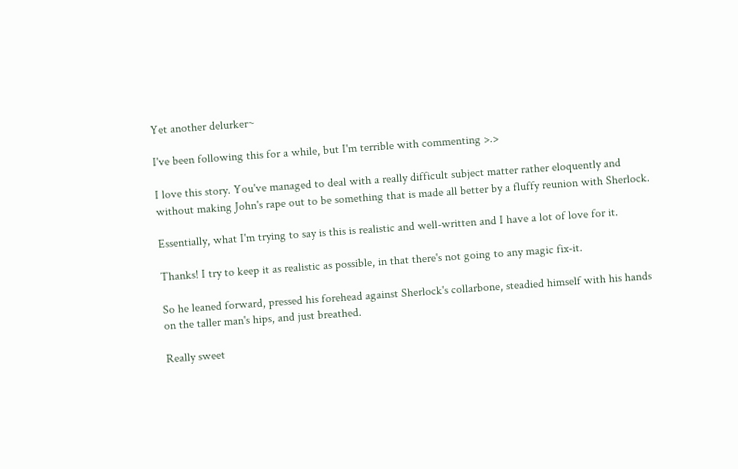Yet another delurker~

I've been following this for a while, but I'm terrible with commenting >.>

I love this story. You've managed to deal with a really difficult subject matter rather eloquently and without making John's rape out to be something that is made all better by a fluffy reunion with Sherlock.

Essentially, what I'm trying to say is this is realistic and well-written and I have a lot of love for it.

Thanks! I try to keep it as realistic as possible, in that there's not going to any magic fix-it.

So he leaned forward, pressed his forehead against Sherlock's collarbone, steadied himself with his hands on the taller man's hips, and just breathed.

Really sweet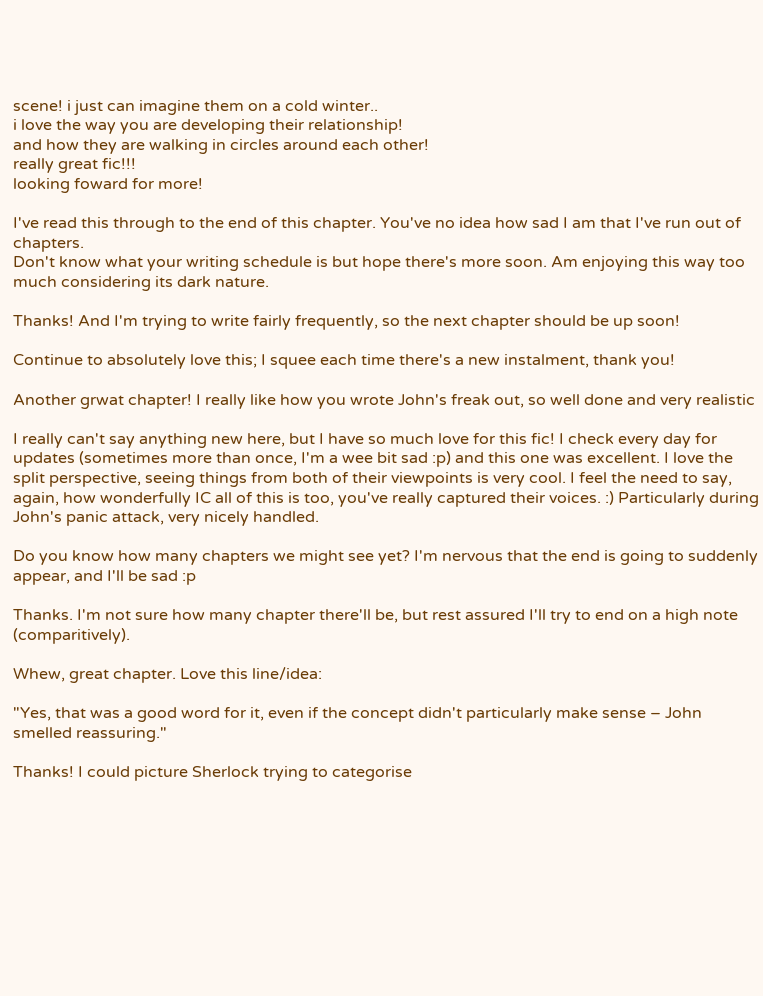scene! i just can imagine them on a cold winter..
i love the way you are developing their relationship!
and how they are walking in circles around each other!
really great fic!!!
looking foward for more!

I've read this through to the end of this chapter. You've no idea how sad I am that I've run out of chapters.
Don't know what your writing schedule is but hope there's more soon. Am enjoying this way too much considering its dark nature.

Thanks! And I'm trying to write fairly frequently, so the next chapter should be up soon!

Continue to absolutely love this; I squee each time there's a new instalment, thank you!

Another grwat chapter! I really like how you wrote John's freak out, so well done and very realistic

I really can't say anything new here, but I have so much love for this fic! I check every day for updates (sometimes more than once, I'm a wee bit sad :p) and this one was excellent. I love the split perspective, seeing things from both of their viewpoints is very cool. I feel the need to say, again, how wonderfully IC all of this is too, you've really captured their voices. :) Particularly during John's panic attack, very nicely handled.

Do you know how many chapters we might see yet? I'm nervous that the end is going to suddenly appear, and I'll be sad :p

Thanks. I'm not sure how many chapter there'll be, but rest assured I'll try to end on a high note (comparitively).

Whew, great chapter. Love this line/idea:

"Yes, that was a good word for it, even if the concept didn't particularly make sense – John smelled reassuring."

Thanks! I could picture Sherlock trying to categorise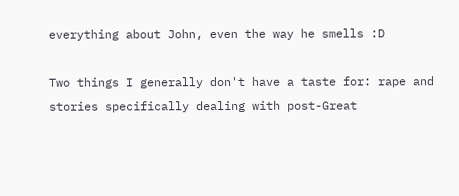everything about John, even the way he smells :D

Two things I generally don't have a taste for: rape and stories specifically dealing with post-Great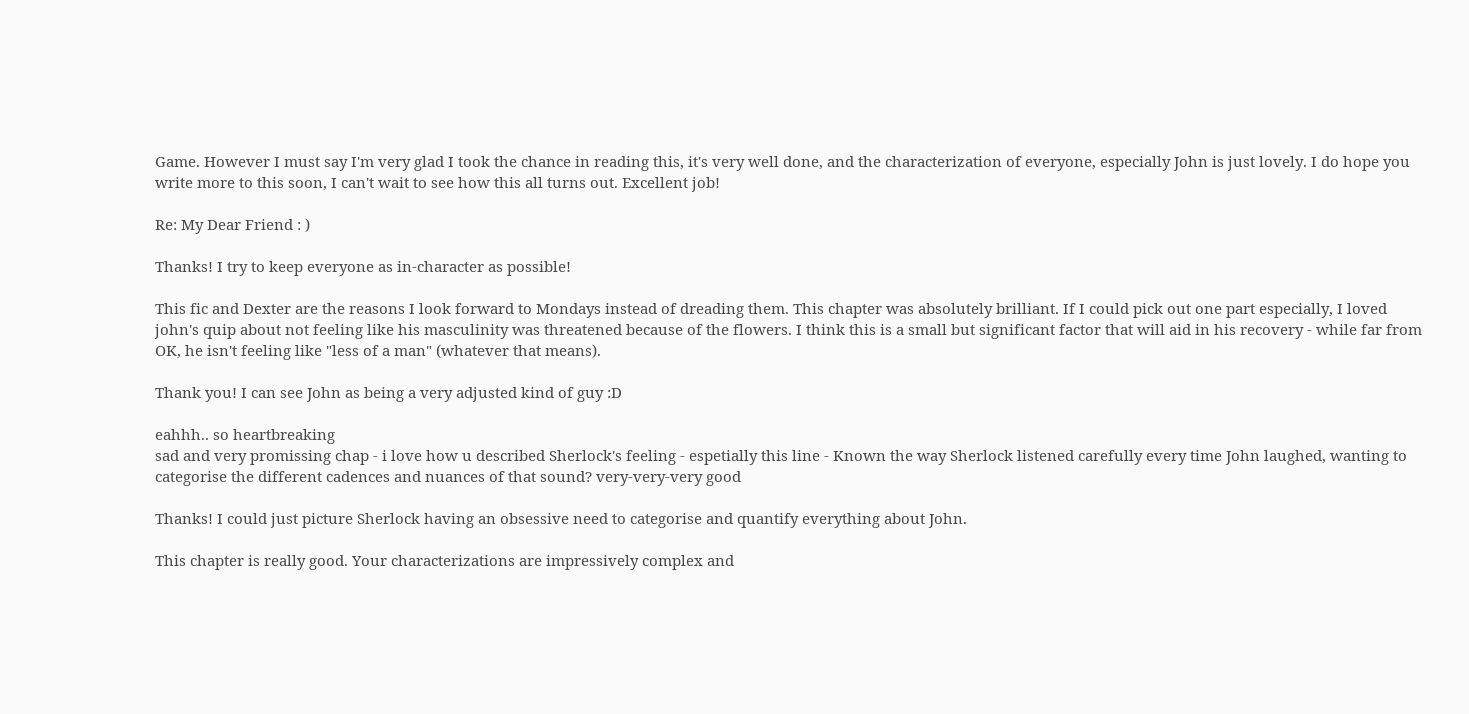Game. However I must say I'm very glad I took the chance in reading this, it's very well done, and the characterization of everyone, especially John is just lovely. I do hope you write more to this soon, I can't wait to see how this all turns out. Excellent job!

Re: My Dear Friend : )

Thanks! I try to keep everyone as in-character as possible!

This fic and Dexter are the reasons I look forward to Mondays instead of dreading them. This chapter was absolutely brilliant. If I could pick out one part especially, I loved john's quip about not feeling like his masculinity was threatened because of the flowers. I think this is a small but significant factor that will aid in his recovery - while far from OK, he isn't feeling like "less of a man" (whatever that means).

Thank you! I can see John as being a very adjusted kind of guy :D

eahhh.. so heartbreaking
sad and very promissing chap - i love how u described Sherlock's feeling - espetially this line - Known the way Sherlock listened carefully every time John laughed, wanting to categorise the different cadences and nuances of that sound? very-very-very good

Thanks! I could just picture Sherlock having an obsessive need to categorise and quantify everything about John.

This chapter is really good. Your characterizations are impressively complex and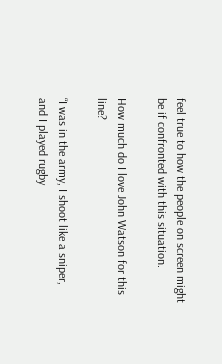feel true to how the people on screen might be if confronted with this situation.

How much do I love John Watson for this line?

“I was in the army, I shoot like a sniper, and I played rugby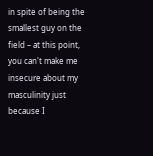in spite of being the smallest guy on the field – at this point, you can't make me insecure about my masculinity just because I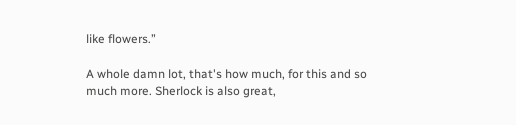like flowers.”

A whole damn lot, that's how much, for this and so much more. Sherlock is also great,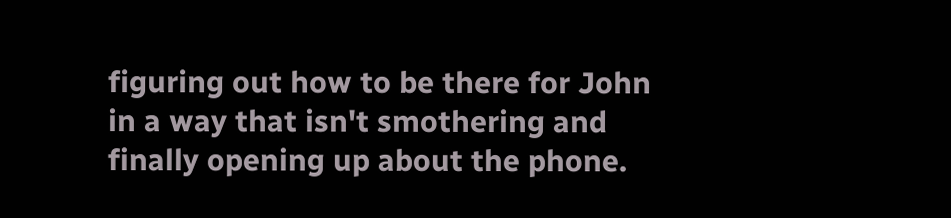figuring out how to be there for John in a way that isn't smothering and finally opening up about the phone.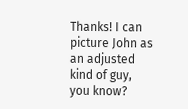Thanks! I can picture John as an adjusted kind of guy, you know?